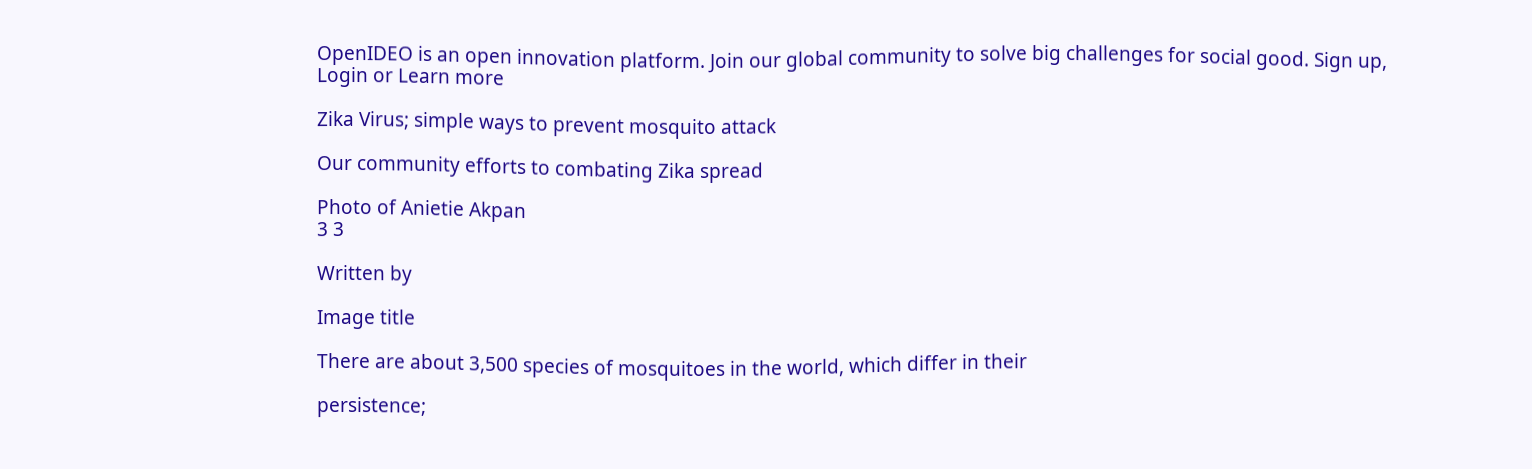OpenIDEO is an open innovation platform. Join our global community to solve big challenges for social good. Sign up, Login or Learn more

Zika Virus; simple ways to prevent mosquito attack

Our community efforts to combating Zika spread

Photo of Anietie Akpan
3 3

Written by

Image title

There are about 3,500 species of mosquitoes in the world, which differ in their

persistence;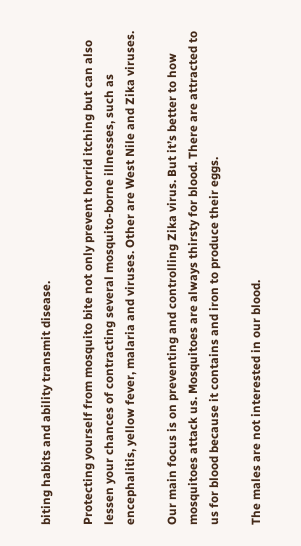biting habits and ability transmit disease.

Protecting yourself from mosquito bite not only prevent horrid itching but can also lessen your chances of contracting several mosquito-borne illnesses, such as encephalitis, yellow fever, malaria and viruses. Other are West Nile and Zika viruses.

Our main focus is on preventing and controlling Zika virus. But it’s better to how mosquitoes attack us. Mosquitoes are always thirsty for blood. There are attracted to us for blood because it contains and iron to produce their eggs.

The males are not interested in our blood.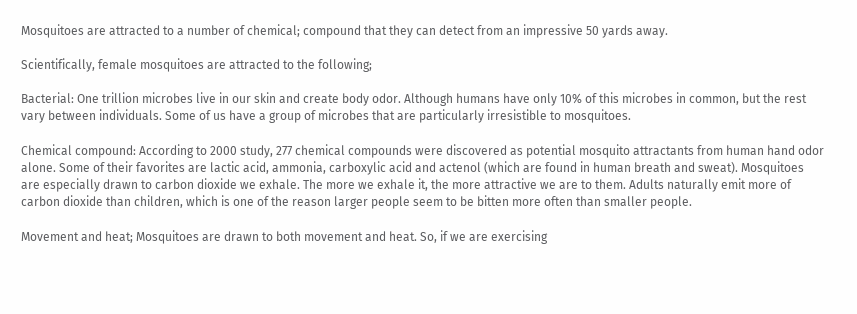Mosquitoes are attracted to a number of chemical; compound that they can detect from an impressive 50 yards away.

Scientifically, female mosquitoes are attracted to the following;

Bacterial: One trillion microbes live in our skin and create body odor. Although humans have only 10% of this microbes in common, but the rest vary between individuals. Some of us have a group of microbes that are particularly irresistible to mosquitoes.

Chemical compound: According to 2000 study, 277 chemical compounds were discovered as potential mosquito attractants from human hand odor alone. Some of their favorites are lactic acid, ammonia, carboxylic acid and actenol (which are found in human breath and sweat). Mosquitoes are especially drawn to carbon dioxide we exhale. The more we exhale it, the more attractive we are to them. Adults naturally emit more of carbon dioxide than children, which is one of the reason larger people seem to be bitten more often than smaller people.

Movement and heat; Mosquitoes are drawn to both movement and heat. So, if we are exercising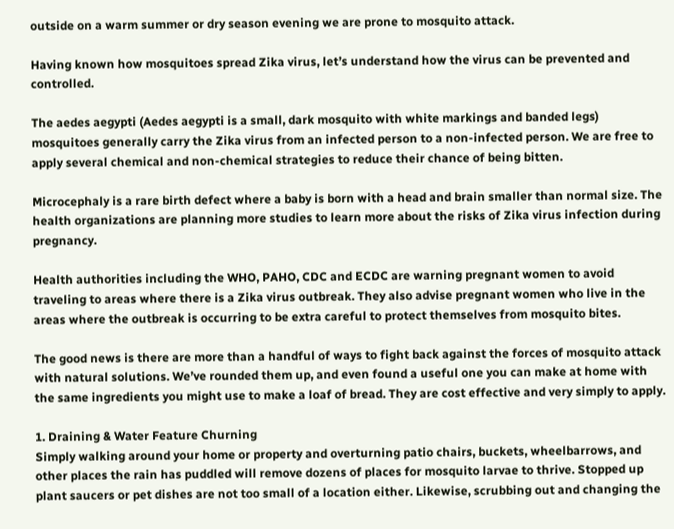outside on a warm summer or dry season evening we are prone to mosquito attack.

Having known how mosquitoes spread Zika virus, let’s understand how the virus can be prevented and controlled.

The aedes aegypti (Aedes aegypti is a small, dark mosquito with white markings and banded legs) mosquitoes generally carry the Zika virus from an infected person to a non-infected person. We are free to apply several chemical and non-chemical strategies to reduce their chance of being bitten.

Microcephaly is a rare birth defect where a baby is born with a head and brain smaller than normal size. The health organizations are planning more studies to learn more about the risks of Zika virus infection during pregnancy.

Health authorities including the WHO, PAHO, CDC and ECDC are warning pregnant women to avoid traveling to areas where there is a Zika virus outbreak. They also advise pregnant women who live in the areas where the outbreak is occurring to be extra careful to protect themselves from mosquito bites.

The good news is there are more than a handful of ways to fight back against the forces of mosquito attack with natural solutions. We’ve rounded them up, and even found a useful one you can make at home with the same ingredients you might use to make a loaf of bread. They are cost effective and very simply to apply.

1. Draining & Water Feature Churning
Simply walking around your home or property and overturning patio chairs, buckets, wheelbarrows, and other places the rain has puddled will remove dozens of places for mosquito larvae to thrive. Stopped up plant saucers or pet dishes are not too small of a location either. Likewise, scrubbing out and changing the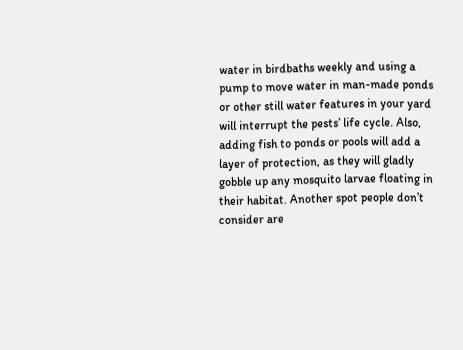water in birdbaths weekly and using a pump to move water in man-made ponds or other still water features in your yard will interrupt the pests’ life cycle. Also, adding fish to ponds or pools will add a layer of protection, as they will gladly gobble up any mosquito larvae floating in their habitat. Another spot people don’t consider are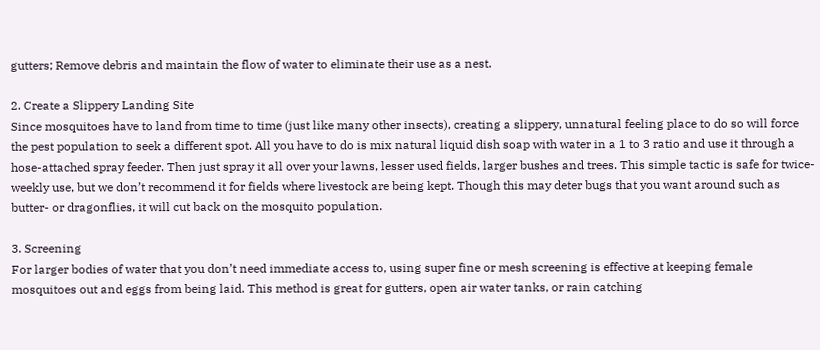gutters; Remove debris and maintain the flow of water to eliminate their use as a nest.

2. Create a Slippery Landing Site
Since mosquitoes have to land from time to time (just like many other insects), creating a slippery, unnatural feeling place to do so will force the pest population to seek a different spot. All you have to do is mix natural liquid dish soap with water in a 1 to 3 ratio and use it through a hose-attached spray feeder. Then just spray it all over your lawns, lesser used fields, larger bushes and trees. This simple tactic is safe for twice-weekly use, but we don’t recommend it for fields where livestock are being kept. Though this may deter bugs that you want around such as butter- or dragonflies, it will cut back on the mosquito population.

3. Screening
For larger bodies of water that you don’t need immediate access to, using super fine or mesh screening is effective at keeping female mosquitoes out and eggs from being laid. This method is great for gutters, open air water tanks, or rain catching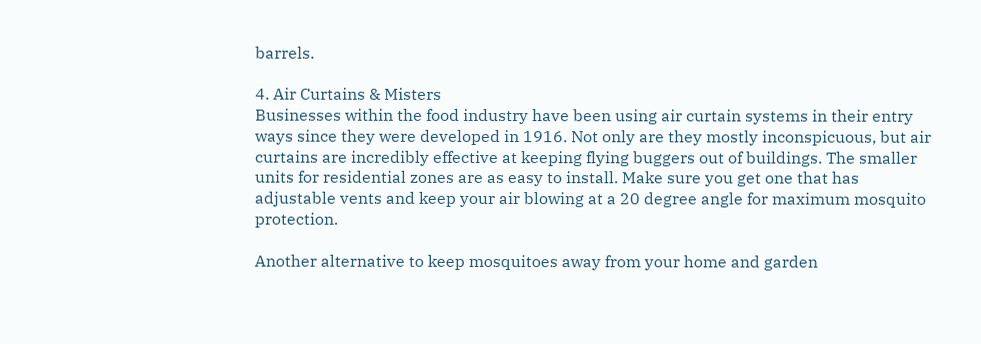barrels.

4. Air Curtains & Misters
Businesses within the food industry have been using air curtain systems in their entry ways since they were developed in 1916. Not only are they mostly inconspicuous, but air curtains are incredibly effective at keeping flying buggers out of buildings. The smaller units for residential zones are as easy to install. Make sure you get one that has adjustable vents and keep your air blowing at a 20 degree angle for maximum mosquito protection.

Another alternative to keep mosquitoes away from your home and garden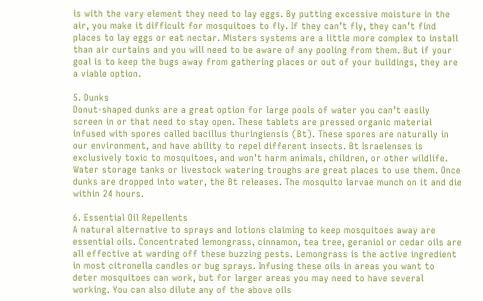is with the vary element they need to lay eggs. By putting excessive moisture in the air, you make it difficult for mosquitoes to fly. If they can’t fly, they can’t find places to lay eggs or eat nectar. Misters systems are a little more complex to install than air curtains and you will need to be aware of any pooling from them. But if your goal is to keep the bugs away from gathering places or out of your buildings, they are a viable option.

5. Dunks
Donut-shaped dunks are a great option for large pools of water you can’t easily screen in or that need to stay open. These tablets are pressed organic material infused with spores called bacillus thuringiensis (Bt). These spores are naturally in our environment, and have ability to repel different insects. Bt Israelenses is exclusively toxic to mosquitoes, and won’t harm animals, children, or other wildlife. Water storage tanks or livestock watering troughs are great places to use them. Once dunks are dropped into water, the Bt releases. The mosquito larvae munch on it and die within 24 hours.

6. Essential Oil Repellents
A natural alternative to sprays and lotions claiming to keep mosquitoes away are essential oils. Concentrated lemongrass, cinnamon, tea tree, geraniol or cedar oils are all effective at warding off these buzzing pests. Lemongrass is the active ingredient in most citronella candles or bug sprays. Infusing these oils in areas you want to deter mosquitoes can work, but for larger areas you may need to have several working. You can also dilute any of the above oils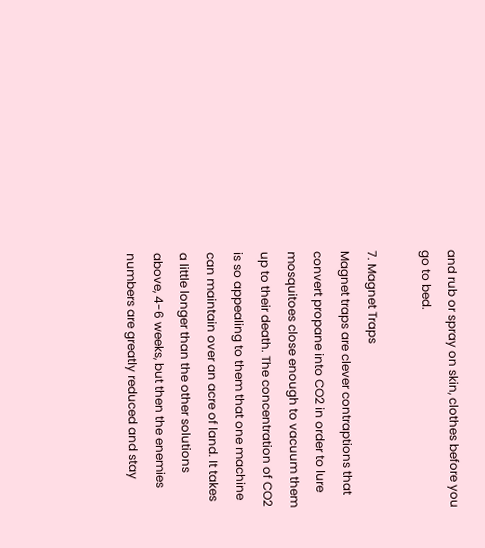and rub or spray on skin, clothes before you go to bed.

7. Magnet Traps
Magnet traps are clever contraptions that convert propane into CO2 in order to lure mosquitoes close enough to vacuum them up to their death. The concentration of CO2 is so appealing to them that one machine can maintain over an acre of land. It takes a little longer than the other solutions above, 4-6 weeks, but then the enemies numbers are greatly reduced and stay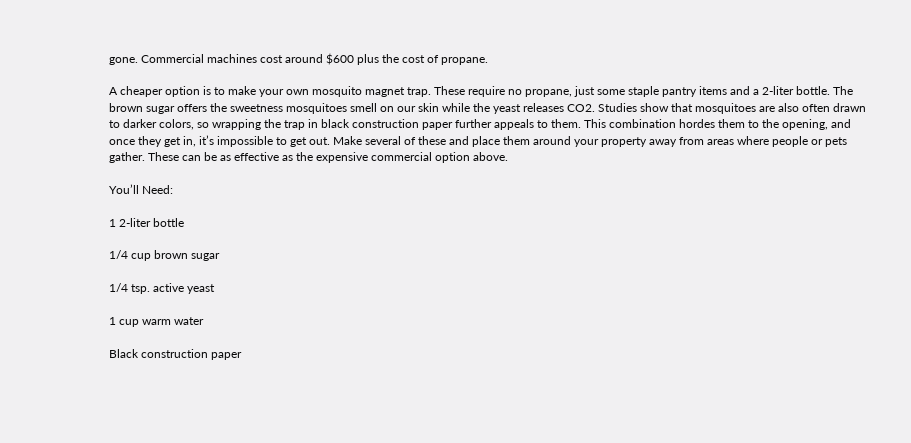gone. Commercial machines cost around $600 plus the cost of propane.

A cheaper option is to make your own mosquito magnet trap. These require no propane, just some staple pantry items and a 2-liter bottle. The brown sugar offers the sweetness mosquitoes smell on our skin while the yeast releases CO2. Studies show that mosquitoes are also often drawn to darker colors, so wrapping the trap in black construction paper further appeals to them. This combination hordes them to the opening, and once they get in, it’s impossible to get out. Make several of these and place them around your property away from areas where people or pets gather. These can be as effective as the expensive commercial option above.

You’ll Need:

1 2-liter bottle

1/4 cup brown sugar

1/4 tsp. active yeast

1 cup warm water

Black construction paper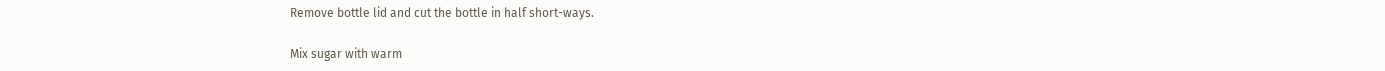Remove bottle lid and cut the bottle in half short-ways.

Mix sugar with warm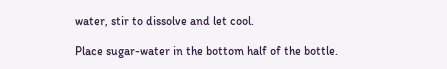water, stir to dissolve and let cool.

Place sugar-water in the bottom half of the bottle.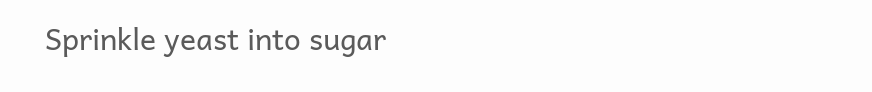Sprinkle yeast into sugar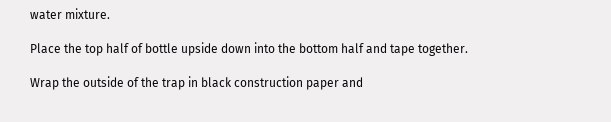water mixture.

Place the top half of bottle upside down into the bottom half and tape together.

Wrap the outside of the trap in black construction paper and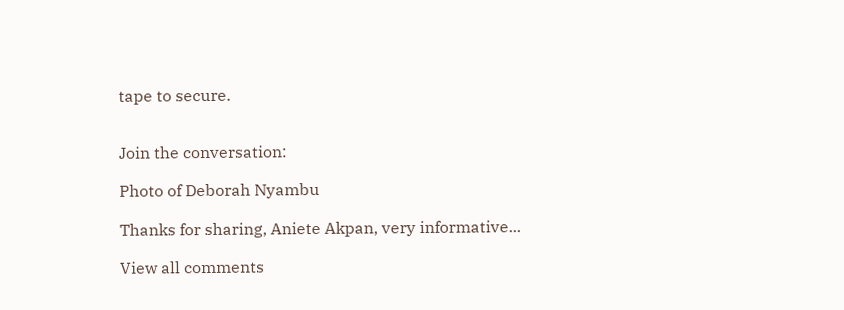tape to secure.


Join the conversation:

Photo of Deborah Nyambu

Thanks for sharing, Aniete Akpan, very informative...

View all comments